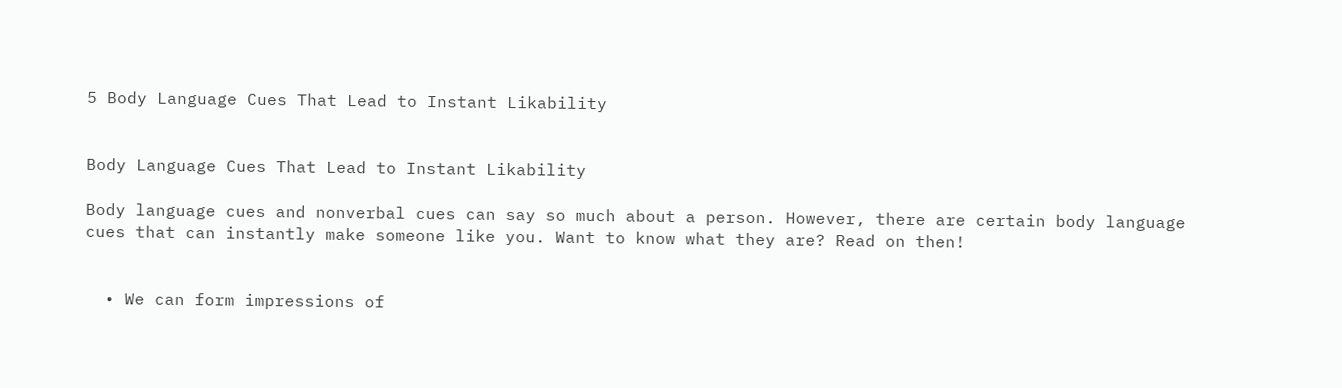5 Body Language Cues That Lead to Instant Likability


Body Language Cues That Lead to Instant Likability

Body language cues and nonverbal cues can say so much about a person. However, there are certain body language cues that can instantly make someone like you. Want to know what they are? Read on then!


  • We can form impressions of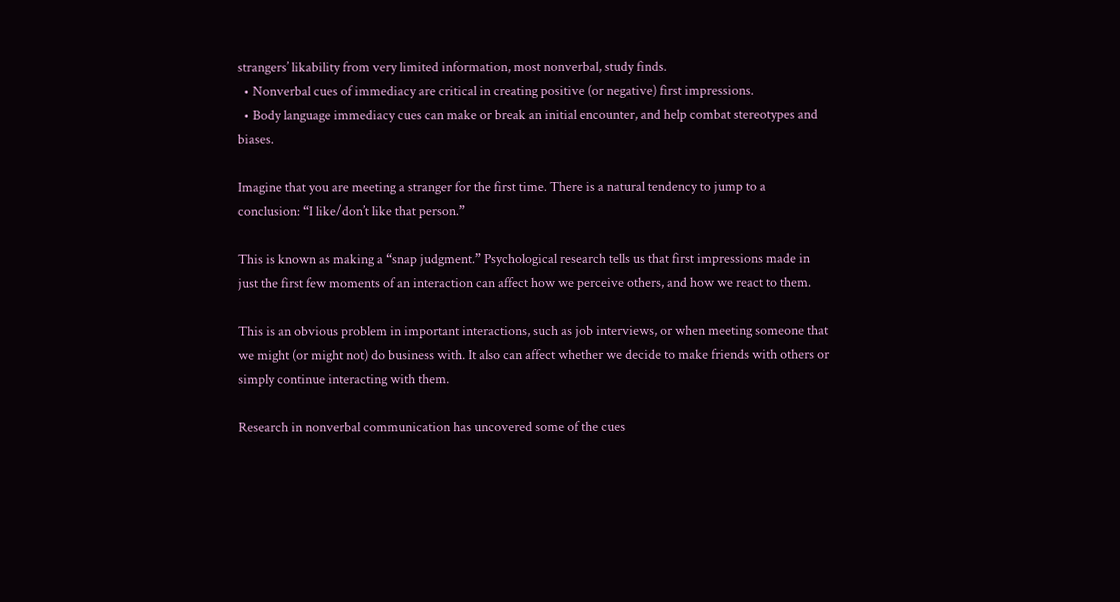strangers’ likability from very limited information, most nonverbal, study finds.
  • Nonverbal cues of immediacy are critical in creating positive (or negative) first impressions.
  • Body language immediacy cues can make or break an initial encounter, and help combat stereotypes and biases.

Imagine that you are meeting a stranger for the first time. There is a natural tendency to jump to a conclusion: “I like/don’t like that person.”

This is known as making a “snap judgment.” Psychological research tells us that first impressions made in just the first few moments of an interaction can affect how we perceive others, and how we react to them.

This is an obvious problem in important interactions, such as job interviews, or when meeting someone that we might (or might not) do business with. It also can affect whether we decide to make friends with others or simply continue interacting with them.

Research in nonverbal communication has uncovered some of the cues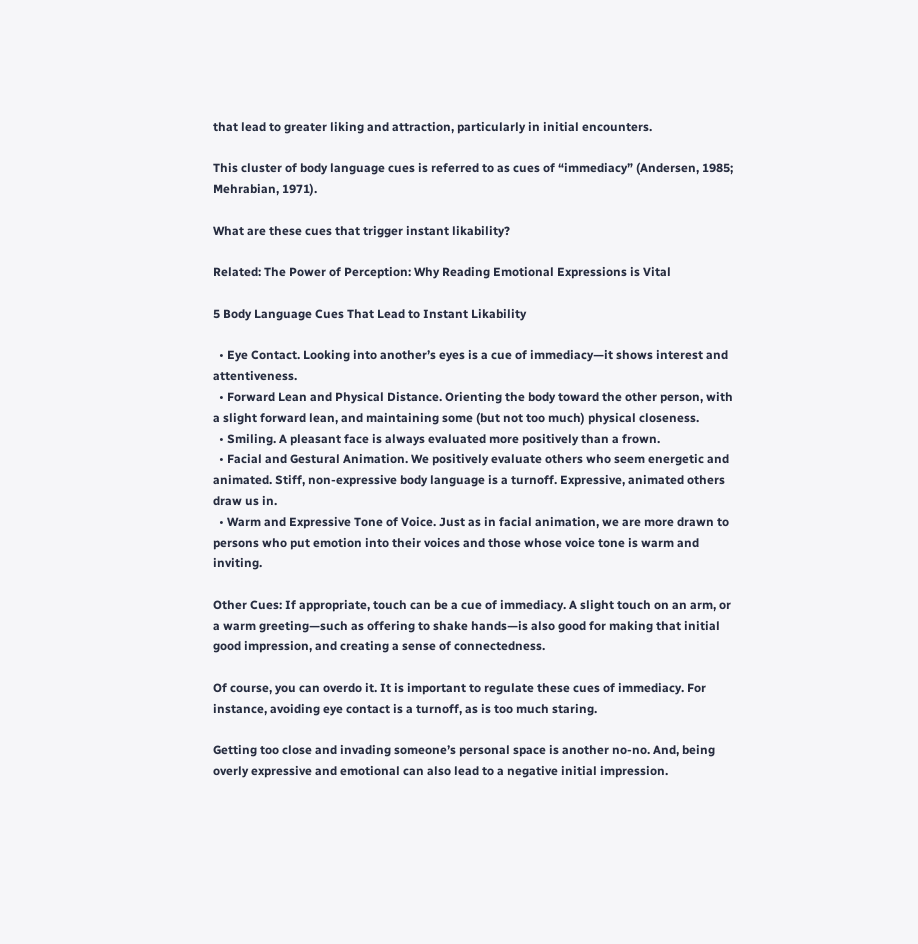that lead to greater liking and attraction, particularly in initial encounters.

This cluster of body language cues is referred to as cues of “immediacy” (Andersen, 1985; Mehrabian, 1971).

What are these cues that trigger instant likability?

Related: The Power of Perception: Why Reading Emotional Expressions is Vital

5 Body Language Cues That Lead to Instant Likability

  • Eye Contact. Looking into another’s eyes is a cue of immediacy—it shows interest and attentiveness.
  • Forward Lean and Physical Distance. Orienting the body toward the other person, with a slight forward lean, and maintaining some (but not too much) physical closeness.
  • Smiling. A pleasant face is always evaluated more positively than a frown.
  • Facial and Gestural Animation. We positively evaluate others who seem energetic and animated. Stiff, non-expressive body language is a turnoff. Expressive, animated others draw us in.
  • Warm and Expressive Tone of Voice. Just as in facial animation, we are more drawn to persons who put emotion into their voices and those whose voice tone is warm and inviting.

Other Cues: If appropriate, touch can be a cue of immediacy. A slight touch on an arm, or a warm greeting—such as offering to shake hands—is also good for making that initial good impression, and creating a sense of connectedness.

Of course, you can overdo it. It is important to regulate these cues of immediacy. For instance, avoiding eye contact is a turnoff, as is too much staring.

Getting too close and invading someone’s personal space is another no-no. And, being overly expressive and emotional can also lead to a negative initial impression.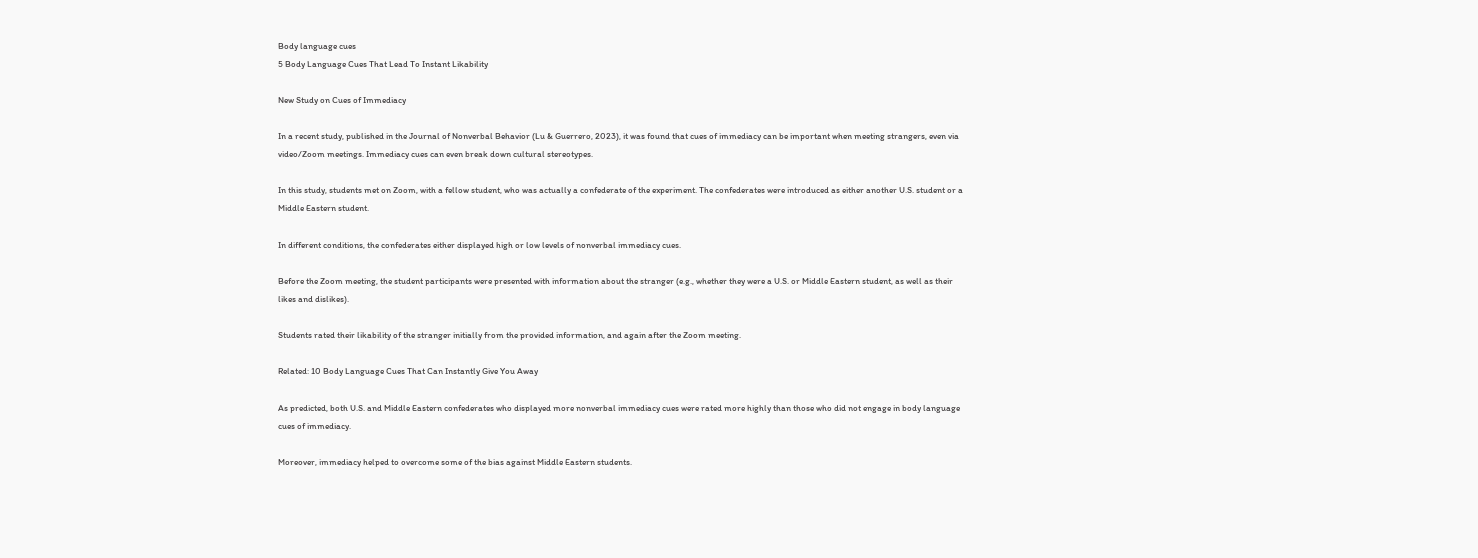Body language cues
5 Body Language Cues That Lead To Instant Likability

New Study on Cues of Immediacy

In a recent study, published in the Journal of Nonverbal Behavior (Lu & Guerrero, 2023), it was found that cues of immediacy can be important when meeting strangers, even via video/Zoom meetings. Immediacy cues can even break down cultural stereotypes.

In this study, students met on Zoom, with a fellow student, who was actually a confederate of the experiment. The confederates were introduced as either another U.S. student or a Middle Eastern student.

In different conditions, the confederates either displayed high or low levels of nonverbal immediacy cues.

Before the Zoom meeting, the student participants were presented with information about the stranger (e.g., whether they were a U.S. or Middle Eastern student, as well as their likes and dislikes).

Students rated their likability of the stranger initially from the provided information, and again after the Zoom meeting.

Related: 10 Body Language Cues That Can Instantly Give You Away

As predicted, both U.S. and Middle Eastern confederates who displayed more nonverbal immediacy cues were rated more highly than those who did not engage in body language cues of immediacy.

Moreover, immediacy helped to overcome some of the bias against Middle Eastern students.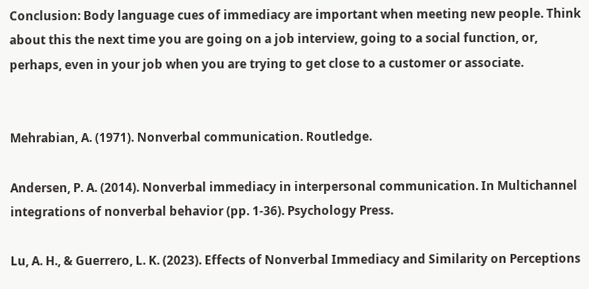Conclusion: Body language cues of immediacy are important when meeting new people. Think about this the next time you are going on a job interview, going to a social function, or, perhaps, even in your job when you are trying to get close to a customer or associate.


Mehrabian, A. (1971). Nonverbal communication. Routledge.

Andersen, P. A. (2014). Nonverbal immediacy in interpersonal communication. In Multichannel integrations of nonverbal behavior (pp. 1-36). Psychology Press.

Lu, A. H., & Guerrero, L. K. (2023). Effects of Nonverbal Immediacy and Similarity on Perceptions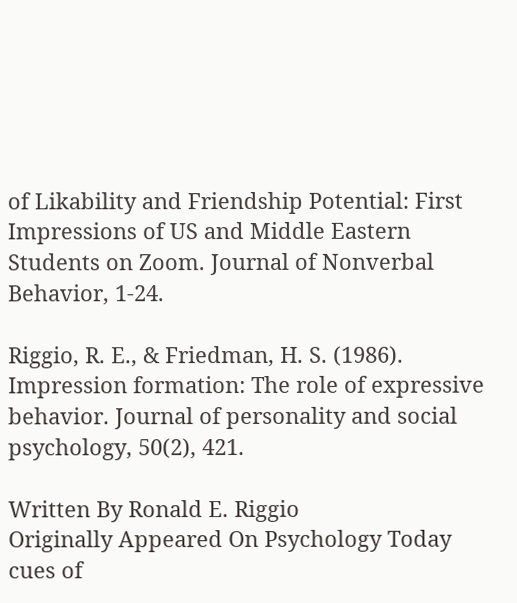of Likability and Friendship Potential: First Impressions of US and Middle Eastern Students on Zoom. Journal of Nonverbal Behavior, 1-24.

Riggio, R. E., & Friedman, H. S. (1986). Impression formation: The role of expressive behavior. Journal of personality and social psychology, 50(2), 421.

Written By Ronald E. Riggio
Originally Appeared On Psychology Today
cues of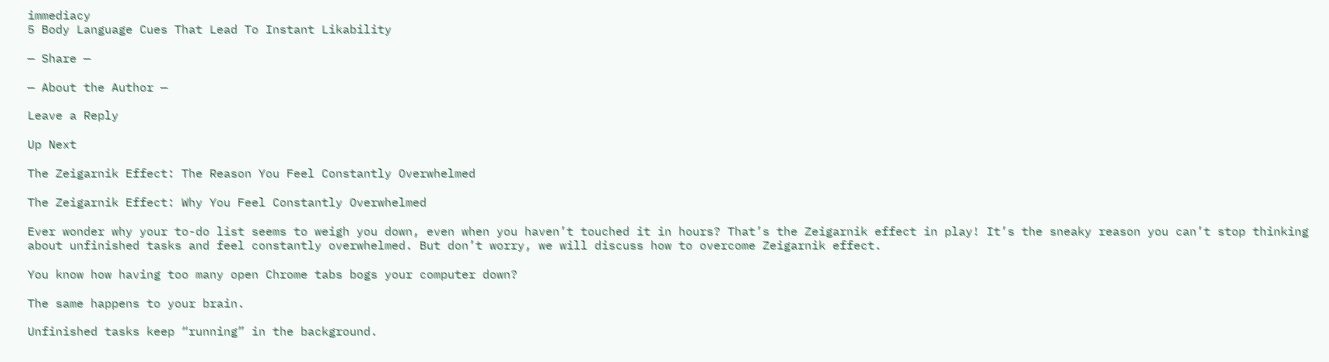immediacy
5 Body Language Cues That Lead To Instant Likability

— Share —

— About the Author —

Leave a Reply

Up Next

The Zeigarnik Effect: The Reason You Feel Constantly Overwhelmed

The Zeigarnik Effect: Why You Feel Constantly Overwhelmed

Ever wonder why your to-do list seems to weigh you down, even when you haven’t touched it in hours? That’s the Zeigarnik effect in play! It’s the sneaky reason you can’t stop thinking about unfinished tasks and feel constantly overwhelmed. But don’t worry, we will discuss how to overcome Zeigarnik effect.

You know how having too many open Chrome tabs bogs your computer down?

The same happens to your brain.

Unfinished tasks keep “running” in the background.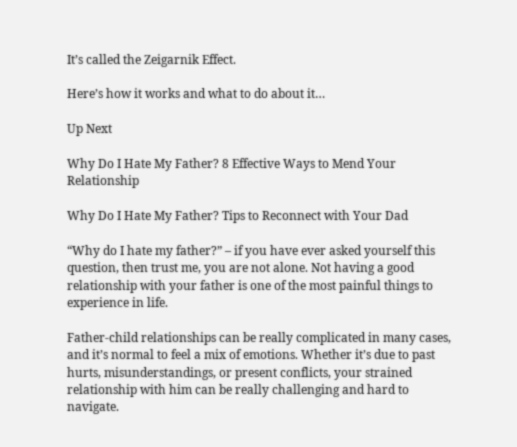It’s called the Zeigarnik Effect.

Here’s how it works and what to do about it…

Up Next

Why Do I Hate My Father? 8 Effective Ways to Mend Your Relationship

Why Do I Hate My Father? Tips to Reconnect with Your Dad

“Why do I hate my father?” – if you have ever asked yourself this question, then trust me, you are not alone. Not having a good relationship with your father is one of the most painful things to experience in life.

Father-child relationships can be really complicated in many cases, and it’s normal to feel a mix of emotions. Whether it’s due to past hurts, misunderstandings, or present conflicts, your strained relationship with him can be really challenging and hard to navigate.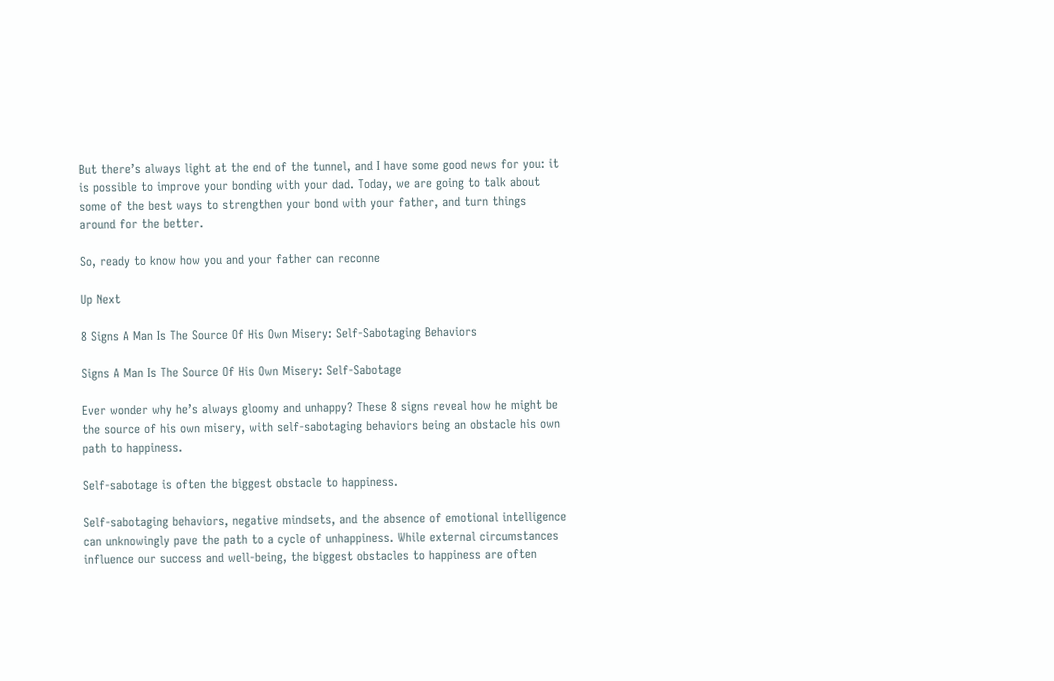But there’s always light at the end of the tunnel, and I have some good news for you: it is possible to improve your bonding with your dad. Today, we are going to talk about some of the best ways to strengthen your bond with your father, and turn things around for the better.

So, ready to know how you and your father can reconne

Up Next

8 Signs A Man Is The Source Of His Own Misery: Self-Sabotaging Behaviors

Signs A Man Is The Source Of His Own Misery: Self-Sabotage

Ever wonder why he’s always gloomy and unhappy? These 8 signs reveal how he might be the source of his own misery, with self-sabotaging behaviors being an obstacle his own path to happiness.

Self-sabotage is often the biggest obstacle to happiness.

Self-sabotaging behaviors, negative mindsets, and the absence of emotional intelligence can unknowingly pave the path to a cycle of unhappiness. While external circumstances influence our success and well-being, the biggest obstacles to happiness are often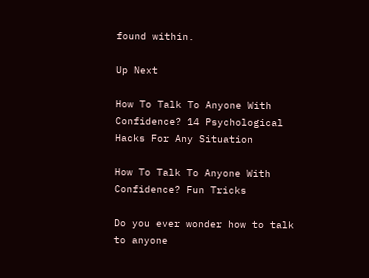found within.

Up Next

How To Talk To Anyone With Confidence? 14 Psychological Hacks For Any Situation

How To Talk To Anyone With Confidence? Fun Tricks

Do you ever wonder how to talk to anyone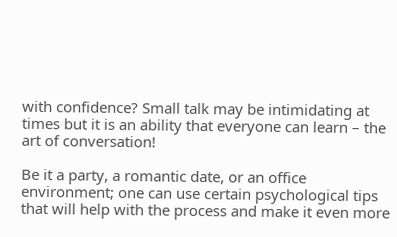with confidence? Small talk may be intimidating at times but it is an ability that everyone can learn – the art of conversation!

Be it a party, a romantic date, or an office environment; one can use certain psychological tips that will help with the process and make it even more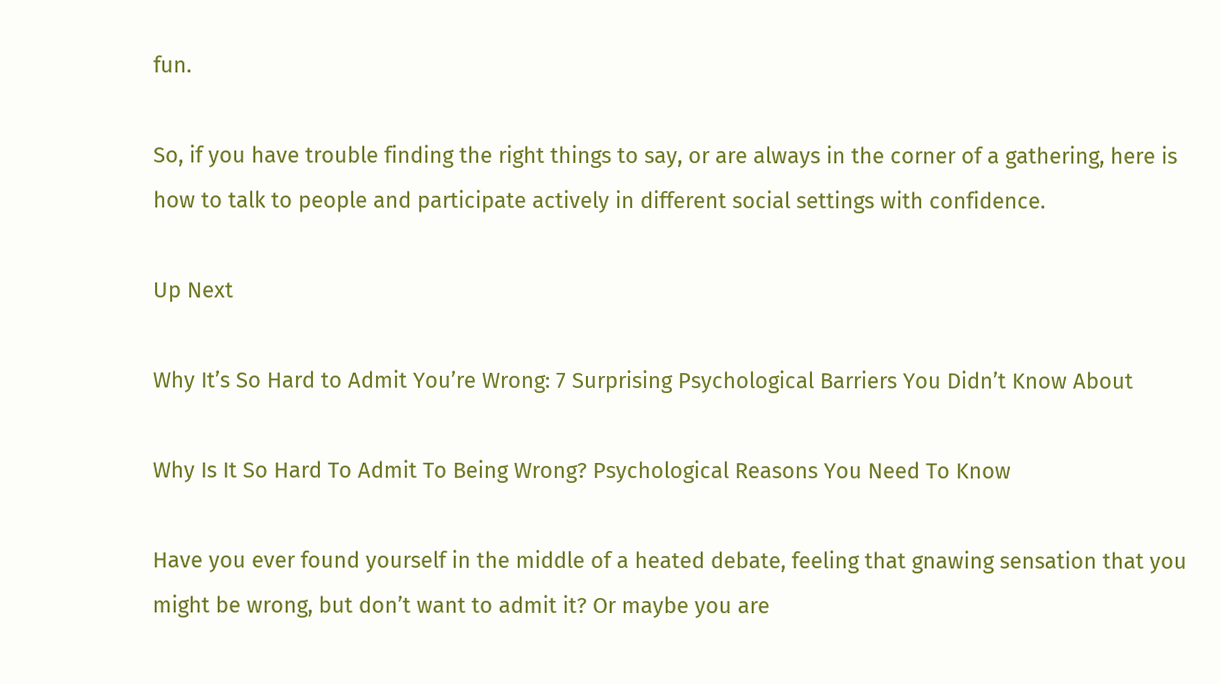fun.

So, if you have trouble finding the right things to say, or are always in the corner of a gathering, here is how to talk to people and participate actively in different social settings with confidence.

Up Next

Why It’s So Hard to Admit You’re Wrong: 7 Surprising Psychological Barriers You Didn’t Know About

Why Is It So Hard To Admit To Being Wrong? Psychological Reasons You Need To Know

Have you ever found yourself in the middle of a heated debate, feeling that gnawing sensation that you might be wrong, but don’t want to admit it? Or maybe you are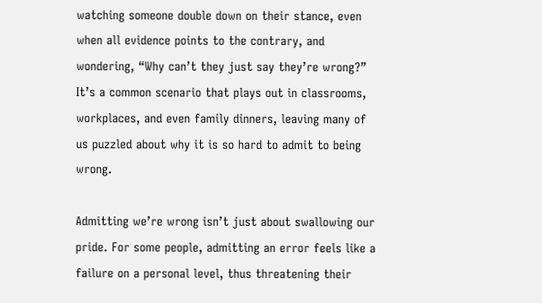watching someone double down on their stance, even when all evidence points to the contrary, and wondering, “Why can’t they just say they’re wrong?” It’s a common scenario that plays out in classrooms, workplaces, and even family dinners, leaving many of us puzzled about why it is so hard to admit to being wrong.

Admitting we’re wrong isn’t just about swallowing our pride. For some people, admitting an error feels like a failure on a personal level, thus threatening their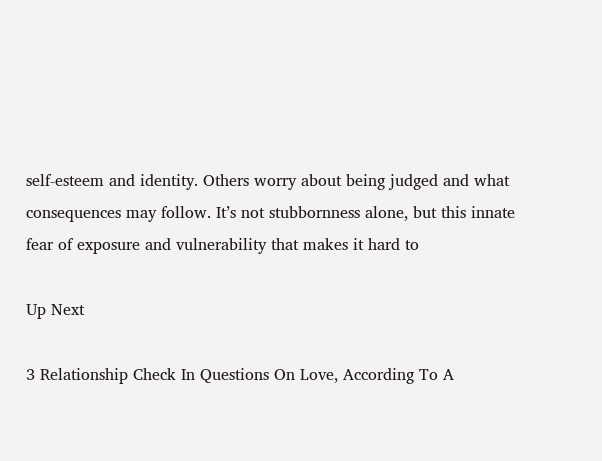self-esteem and identity. Others worry about being judged and what consequences may follow. It’s not stubbornness alone, but this innate fear of exposure and vulnerability that makes it hard to

Up Next

3 Relationship Check In Questions On Love, According To A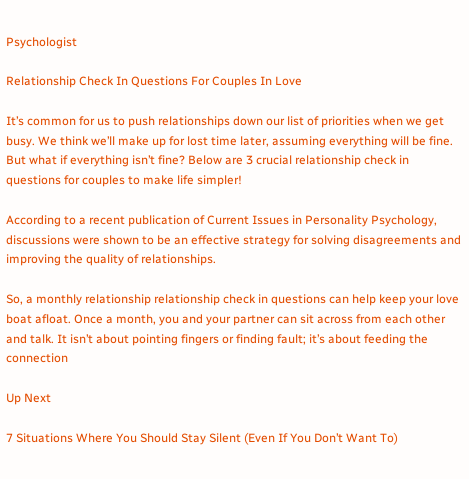Psychologist

Relationship Check In Questions For Couples In Love

It’s common for us to push relationships down our list of priorities when we get busy. We think we’ll make up for lost time later, assuming everything will be fine. But what if everything isn’t fine? Below are 3 crucial relationship check in questions for couples to make life simpler!

According to a recent publication of Current Issues in Personality Psychology, discussions were shown to be an effective strategy for solving disagreements and improving the quality of relationships.

So, a monthly relationship relationship check in questions can help keep your love boat afloat. Once a month, you and your partner can sit across from each other and talk. It isn’t about pointing fingers or finding fault; it’s about feeding the connection

Up Next

7 Situations Where You Should Stay Silent (Even If You Don’t Want To)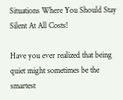Situations Where You Should Stay Silent At All Costs!

Have you ever realized that being quiet might sometimes be the smartest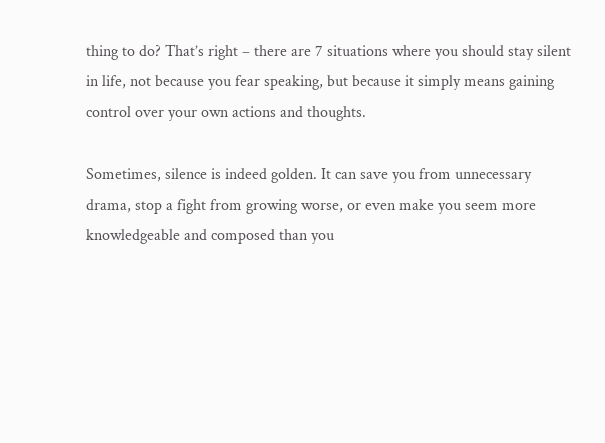thing to do? That’s right – there are 7 situations where you should stay silent in life, not because you fear speaking, but because it simply means gaining control over your own actions and thoughts.

Sometimes, silence is indeed golden. It can save you from unnecessary drama, stop a fight from growing worse, or even make you seem more knowledgeable and composed than you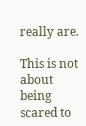really are.

This is not about being scared to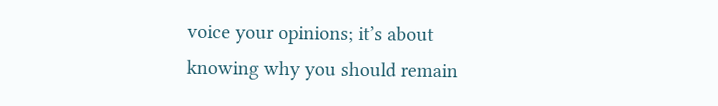voice your opinions; it’s about knowing why you should remain